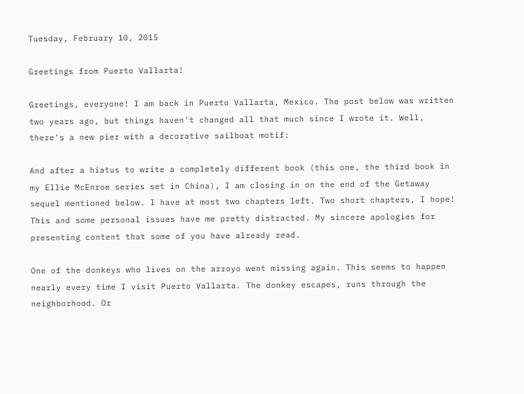Tuesday, February 10, 2015

Greetings from Puerto Vallarta!

Greetings, everyone! I am back in Puerto Vallarta, Mexico. The post below was written two years ago, but things haven't changed all that much since I wrote it. Well, there's a new pier with a decorative sailboat motif:

And after a hiatus to write a completely different book (this one, the third book in my Ellie McEnroe series set in China), I am closing in on the end of the Getaway sequel mentioned below. I have at most two chapters left. Two short chapters, I hope! This and some personal issues have me pretty distracted. My sincere apologies for presenting content that some of you have already read.

One of the donkeys who lives on the arroyo went missing again. This seems to happen nearly every time I visit Puerto Vallarta. The donkey escapes, runs through the neighborhood. Or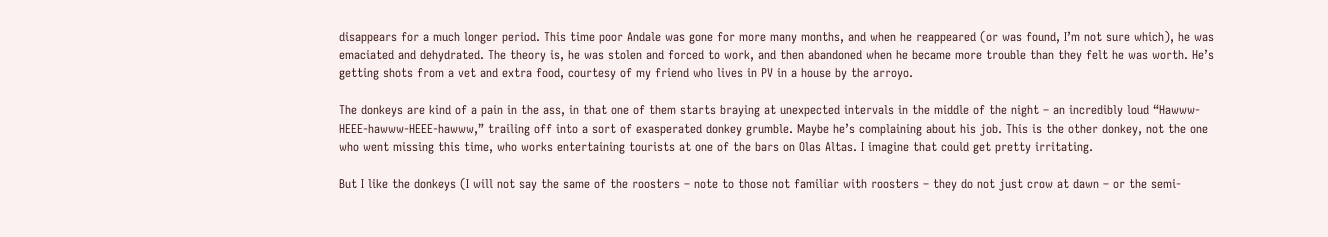disappears for a much longer period. This time poor Andale was gone for more many months, and when he reappeared (or was found, I’m not sure which), he was emaciated and dehydrated. The theory is, he was stolen and forced to work, and then abandoned when he became more trouble than they felt he was worth. He’s getting shots from a vet and extra food, courtesy of my friend who lives in PV in a house by the arroyo.

The donkeys are kind of a pain in the ass, in that one of them starts braying at unexpected intervals in the middle of the night – an incredibly loud “Hawww-HEEE-hawww-HEEE-hawww,” trailing off into a sort of exasperated donkey grumble. Maybe he’s complaining about his job. This is the other donkey, not the one who went missing this time, who works entertaining tourists at one of the bars on Olas Altas. I imagine that could get pretty irritating.

But I like the donkeys (I will not say the same of the roosters – note to those not familiar with roosters – they do not just crow at dawn – or the semi-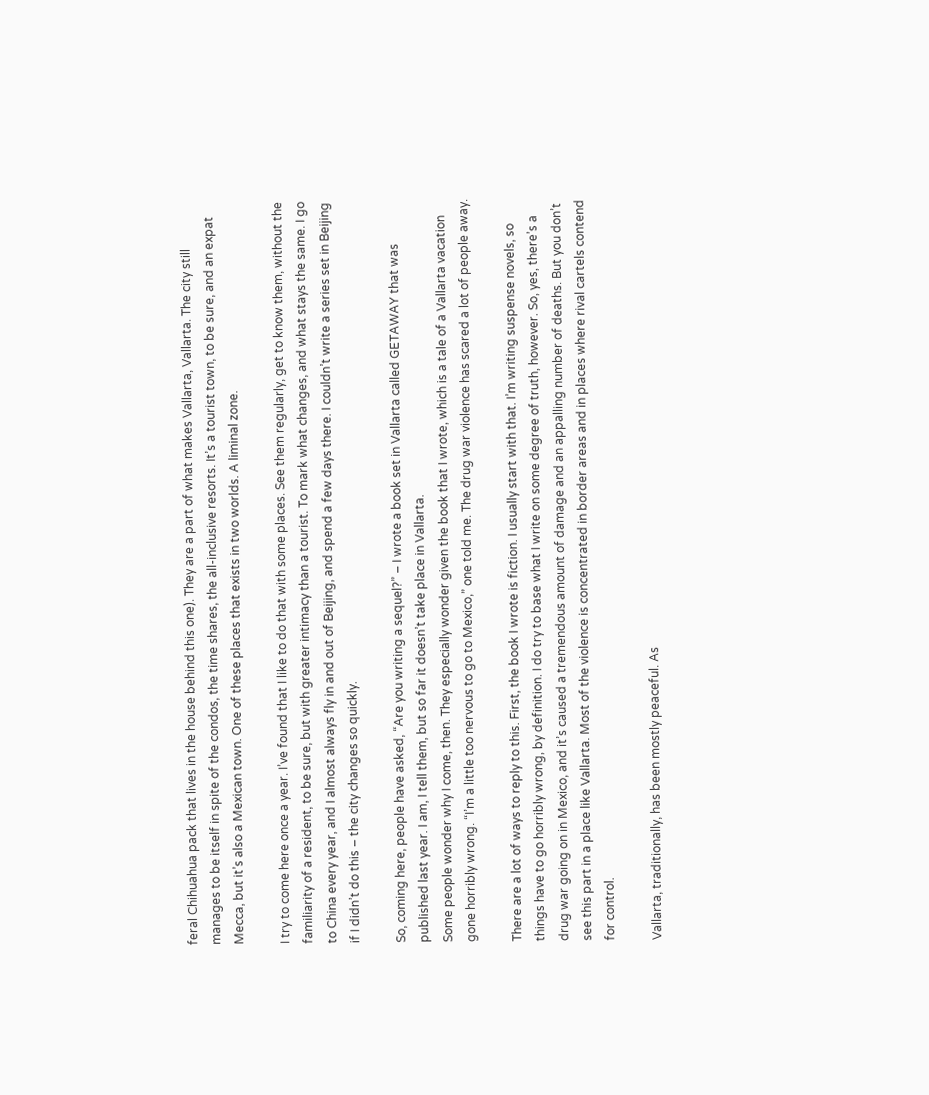feral Chihuahua pack that lives in the house behind this one). They are a part of what makes Vallarta, Vallarta. The city still manages to be itself in spite of the condos, the time shares, the all-inclusive resorts. It’s a tourist town, to be sure, and an expat Mecca, but it’s also a Mexican town. One of these places that exists in two worlds. A liminal zone.

I try to come here once a year. I’ve found that I like to do that with some places. See them regularly, get to know them, without the familiarity of a resident, to be sure, but with greater intimacy than a tourist. To mark what changes, and what stays the same. I go to China every year, and I almost always fly in and out of Beijing, and spend a few days there. I couldn’t write a series set in Beijing if I didn’t do this – the city changes so quickly.

So, coming here, people have asked, “Are you writing a sequel?” – I wrote a book set in Vallarta called GETAWAY that was published last year. I am, I tell them, but so far it doesn’t take place in Vallarta.
Some people wonder why I come, then. They especially wonder given the book that I wrote, which is a tale of a Vallarta vacation gone horribly wrong. “I’m a little too nervous to go to Mexico,” one told me. The drug war violence has scared a lot of people away.

There are a lot of ways to reply to this. First, the book I wrote is fiction. I usually start with that. I’m writing suspense novels, so things have to go horribly wrong, by definition. I do try to base what I write on some degree of truth, however. So, yes, there’s a drug war going on in Mexico, and it’s caused a tremendous amount of damage and an appalling number of deaths. But you don’t see this part in a place like Vallarta. Most of the violence is concentrated in border areas and in places where rival cartels contend for control.

Vallarta, traditionally, has been mostly peaceful. As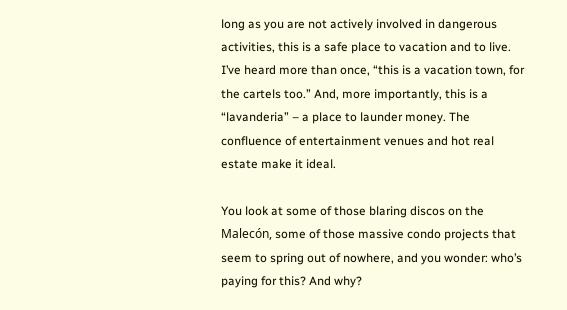long as you are not actively involved in dangerous activities, this is a safe place to vacation and to live. I’ve heard more than once, “this is a vacation town, for the cartels too.” And, more importantly, this is a “lavanderia” – a place to launder money. The confluence of entertainment venues and hot real estate make it ideal.

You look at some of those blaring discos on the Malecón, some of those massive condo projects that seem to spring out of nowhere, and you wonder: who’s paying for this? And why?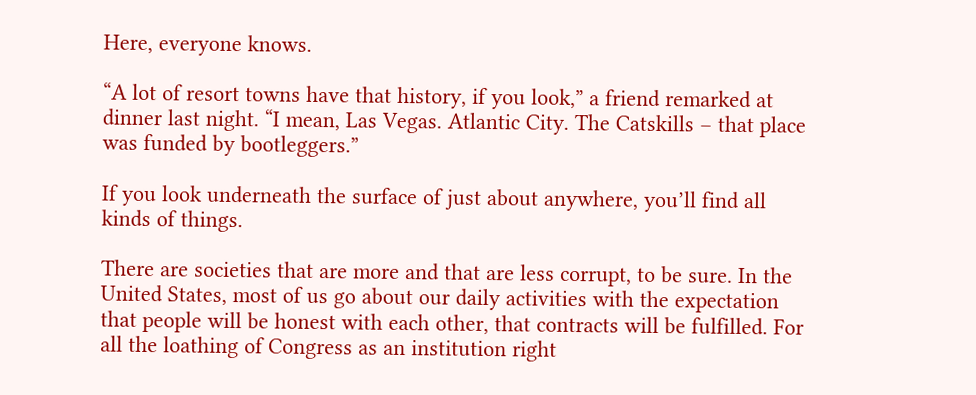Here, everyone knows.

“A lot of resort towns have that history, if you look,” a friend remarked at dinner last night. “I mean, Las Vegas. Atlantic City. The Catskills – that place was funded by bootleggers.”

If you look underneath the surface of just about anywhere, you’ll find all kinds of things.

There are societies that are more and that are less corrupt, to be sure. In the United States, most of us go about our daily activities with the expectation that people will be honest with each other, that contracts will be fulfilled. For all the loathing of Congress as an institution right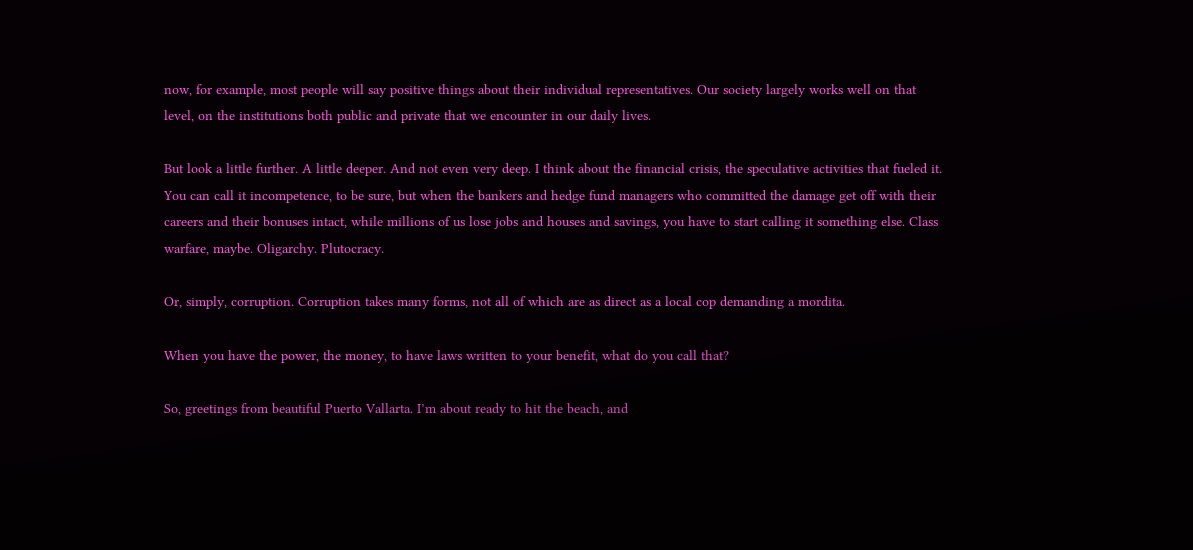now, for example, most people will say positive things about their individual representatives. Our society largely works well on that level, on the institutions both public and private that we encounter in our daily lives.

But look a little further. A little deeper. And not even very deep. I think about the financial crisis, the speculative activities that fueled it. You can call it incompetence, to be sure, but when the bankers and hedge fund managers who committed the damage get off with their careers and their bonuses intact, while millions of us lose jobs and houses and savings, you have to start calling it something else. Class warfare, maybe. Oligarchy. Plutocracy.

Or, simply, corruption. Corruption takes many forms, not all of which are as direct as a local cop demanding a mordita.

When you have the power, the money, to have laws written to your benefit, what do you call that?

So, greetings from beautiful Puerto Vallarta. I’m about ready to hit the beach, and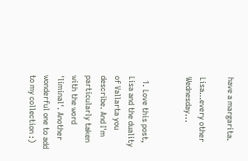have a margarita.

Lisa…every other Wednesday...


  1. Love this post, Lisa and the duality of Vallarta you describe. And I'm particularly taken with the word 'liminal'. Another wonderful one to add to my collection :)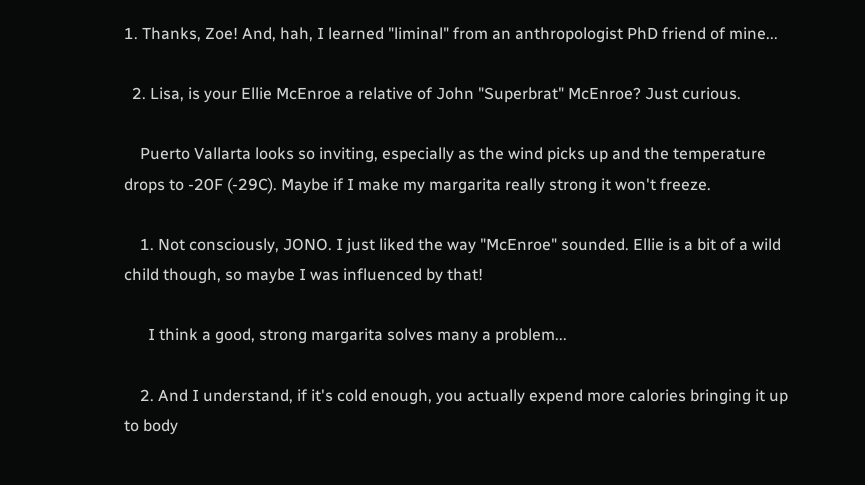1. Thanks, Zoe! And, hah, I learned "liminal" from an anthropologist PhD friend of mine...

  2. Lisa, is your Ellie McEnroe a relative of John "Superbrat" McEnroe? Just curious.

    Puerto Vallarta looks so inviting, especially as the wind picks up and the temperature drops to -20F (-29C). Maybe if I make my margarita really strong it won't freeze.

    1. Not consciously, JONO. I just liked the way "McEnroe" sounded. Ellie is a bit of a wild child though, so maybe I was influenced by that!

      I think a good, strong margarita solves many a problem...

    2. And I understand, if it's cold enough, you actually expend more calories bringing it up to body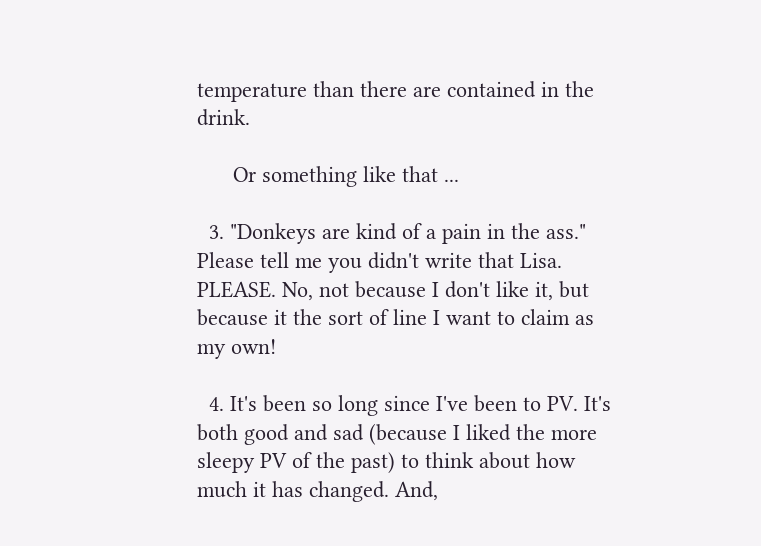temperature than there are contained in the drink.

      Or something like that ...

  3. "Donkeys are kind of a pain in the ass." Please tell me you didn't write that Lisa. PLEASE. No, not because I don't like it, but because it the sort of line I want to claim as my own!

  4. It's been so long since I've been to PV. It's both good and sad (because I liked the more sleepy PV of the past) to think about how much it has changed. And,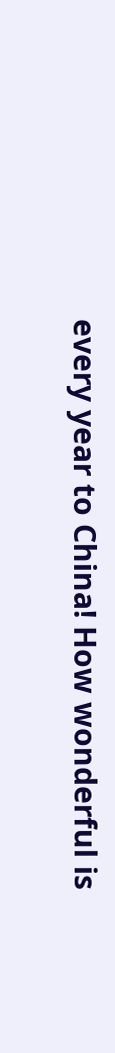every year to China! How wonderful is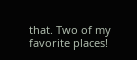that. Two of my favorite places!